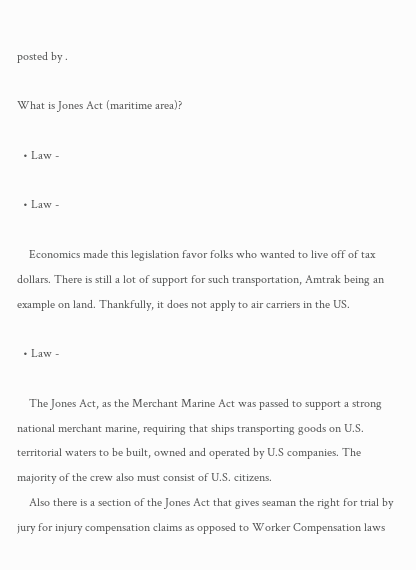posted by .

What is Jones Act (maritime area)?

  • Law -

  • Law -

    Economics made this legislation favor folks who wanted to live off of tax dollars. There is still a lot of support for such transportation, Amtrak being an example on land. Thankfully, it does not apply to air carriers in the US.

  • Law -

    The Jones Act, as the Merchant Marine Act was passed to support a strong national merchant marine, requiring that ships transporting goods on U.S. territorial waters to be built, owned and operated by U.S companies. The majority of the crew also must consist of U.S. citizens.
    Also there is a section of the Jones Act that gives seaman the right for trial by jury for injury compensation claims as opposed to Worker Compensation laws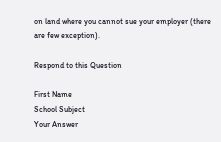on land where you cannot sue your employer (there are few exception).

Respond to this Question

First Name
School Subject
Your Answer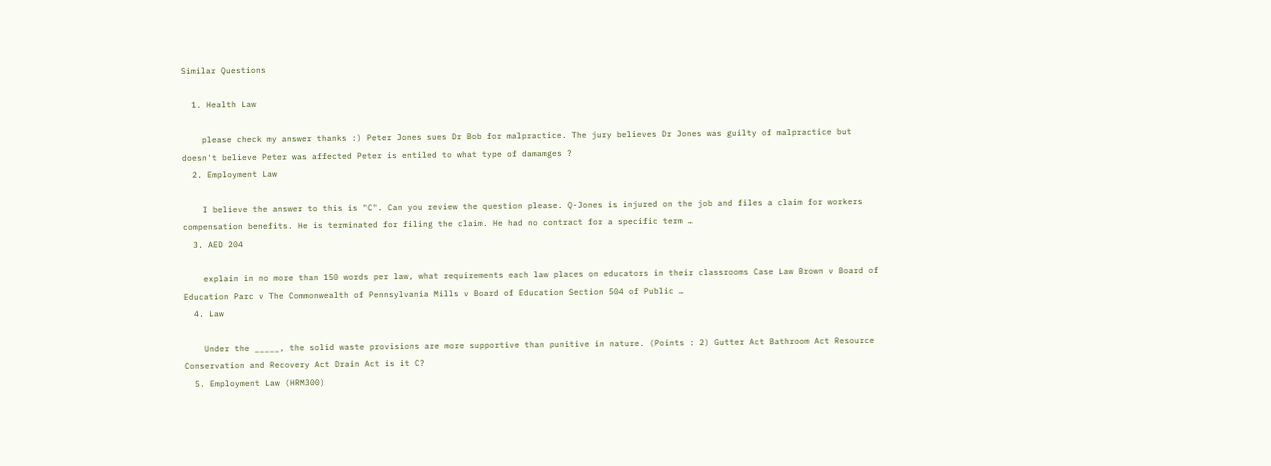Similar Questions

  1. Health Law

    please check my answer thanks :) Peter Jones sues Dr Bob for malpractice. The jury believes Dr Jones was guilty of malpractice but doesn't believe Peter was affected Peter is entiled to what type of damamges ?
  2. Employment Law

    I believe the answer to this is "C". Can you review the question please. Q-Jones is injured on the job and files a claim for workers compensation benefits. He is terminated for filing the claim. He had no contract for a specific term …
  3. AED 204

    explain in no more than 150 words per law, what requirements each law places on educators in their classrooms Case Law Brown v Board of Education Parc v The Commonwealth of Pennsylvania Mills v Board of Education Section 504 of Public …
  4. Law

    Under the _____, the solid waste provisions are more supportive than punitive in nature. (Points : 2) Gutter Act Bathroom Act Resource Conservation and Recovery Act Drain Act is it C?
  5. Employment Law (HRM300)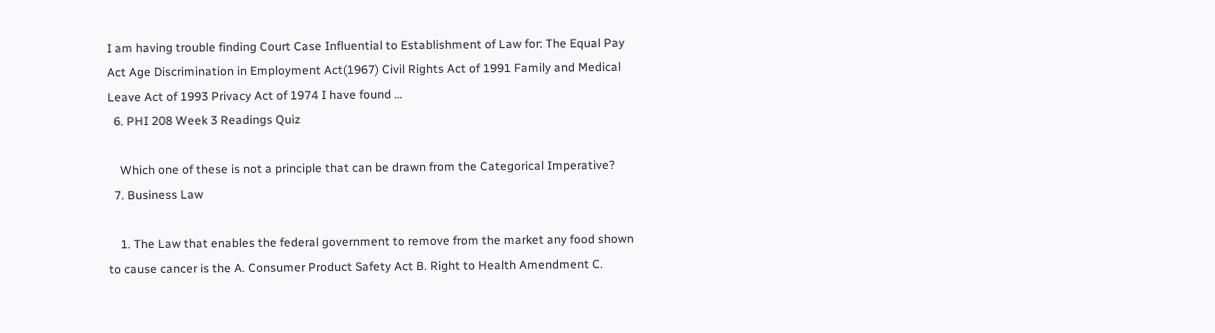I am having trouble finding Court Case Influential to Establishment of Law for: The Equal Pay Act Age Discrimination in Employment Act(1967) Civil Rights Act of 1991 Family and Medical Leave Act of 1993 Privacy Act of 1974 I have found …
  6. PHI 208 Week 3 Readings Quiz

    Which one of these is not a principle that can be drawn from the Categorical Imperative?
  7. Business Law

    1. The Law that enables the federal government to remove from the market any food shown to cause cancer is the A. Consumer Product Safety Act B. Right to Health Amendment C.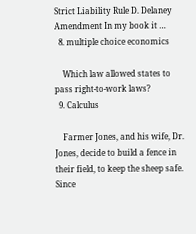Strict Liability Rule D. Delaney Amendment In my book it …
  8. multiple choice economics

    Which law allowed states to pass right-to-work laws?
  9. Calculus

    Farmer Jones, and his wife, Dr. Jones, decide to build a fence in their field, to keep the sheep safe. Since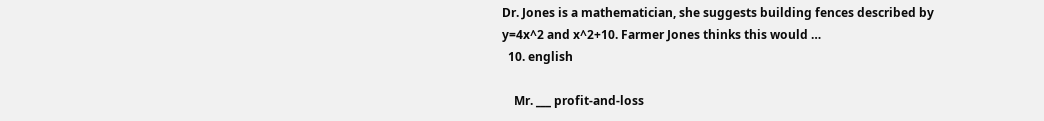Dr. Jones is a mathematician, she suggests building fences described by y=4x^2 and x^2+10. Farmer Jones thinks this would …
  10. english

    Mr. ___ profit-and-loss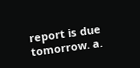report is due tomorrow. a.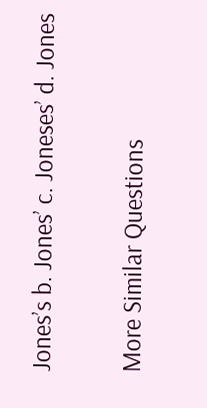Jones’s b. Jones’ c. Joneses’ d. Jones

More Similar Questions